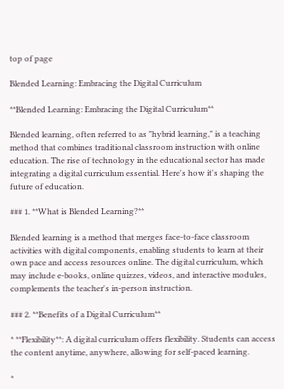top of page

Blended Learning: Embracing the Digital Curriculum

**Blended Learning: Embracing the Digital Curriculum**

Blended learning, often referred to as "hybrid learning," is a teaching method that combines traditional classroom instruction with online education. The rise of technology in the educational sector has made integrating a digital curriculum essential. Here's how it's shaping the future of education.

### 1. **What is Blended Learning?**

Blended learning is a method that merges face-to-face classroom activities with digital components, enabling students to learn at their own pace and access resources online. The digital curriculum, which may include e-books, online quizzes, videos, and interactive modules, complements the teacher's in-person instruction.

### 2. **Benefits of a Digital Curriculum**

* **Flexibility**: A digital curriculum offers flexibility. Students can access the content anytime, anywhere, allowing for self-paced learning.

*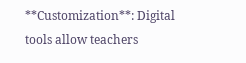**Customization**: Digital tools allow teachers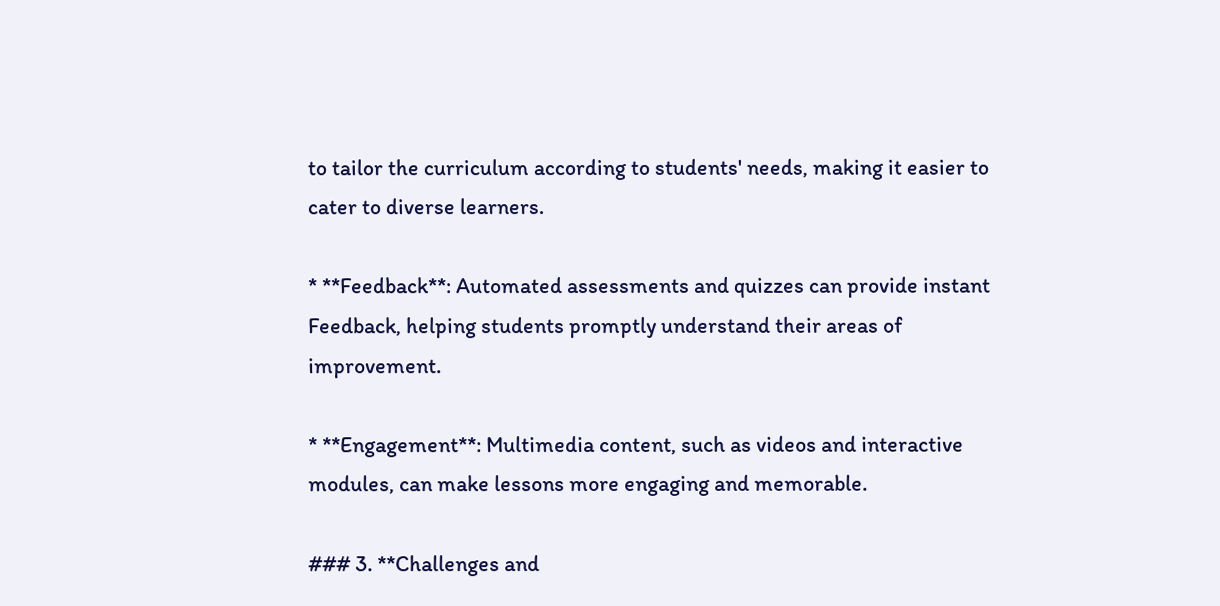to tailor the curriculum according to students' needs, making it easier to cater to diverse learners.

* **Feedback**: Automated assessments and quizzes can provide instant Feedback, helping students promptly understand their areas of improvement.

* **Engagement**: Multimedia content, such as videos and interactive modules, can make lessons more engaging and memorable.

### 3. **Challenges and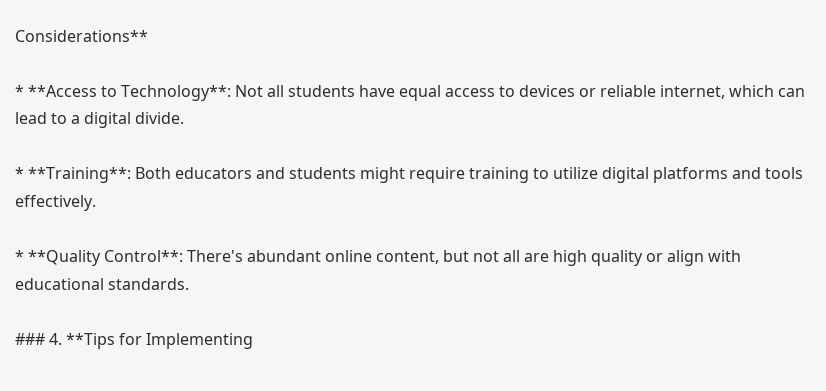Considerations**

* **Access to Technology**: Not all students have equal access to devices or reliable internet, which can lead to a digital divide.

* **Training**: Both educators and students might require training to utilize digital platforms and tools effectively.

* **Quality Control**: There's abundant online content, but not all are high quality or align with educational standards.

### 4. **Tips for Implementing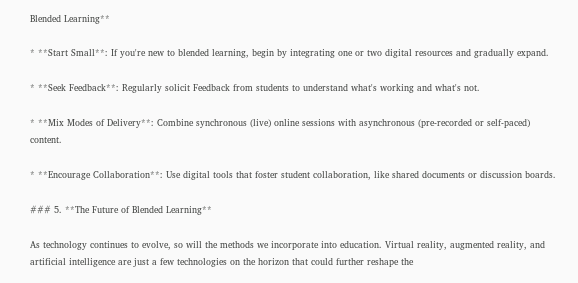Blended Learning**

* **Start Small**: If you're new to blended learning, begin by integrating one or two digital resources and gradually expand.

* **Seek Feedback**: Regularly solicit Feedback from students to understand what's working and what's not.

* **Mix Modes of Delivery**: Combine synchronous (live) online sessions with asynchronous (pre-recorded or self-paced) content.

* **Encourage Collaboration**: Use digital tools that foster student collaboration, like shared documents or discussion boards.

### 5. **The Future of Blended Learning**

As technology continues to evolve, so will the methods we incorporate into education. Virtual reality, augmented reality, and artificial intelligence are just a few technologies on the horizon that could further reshape the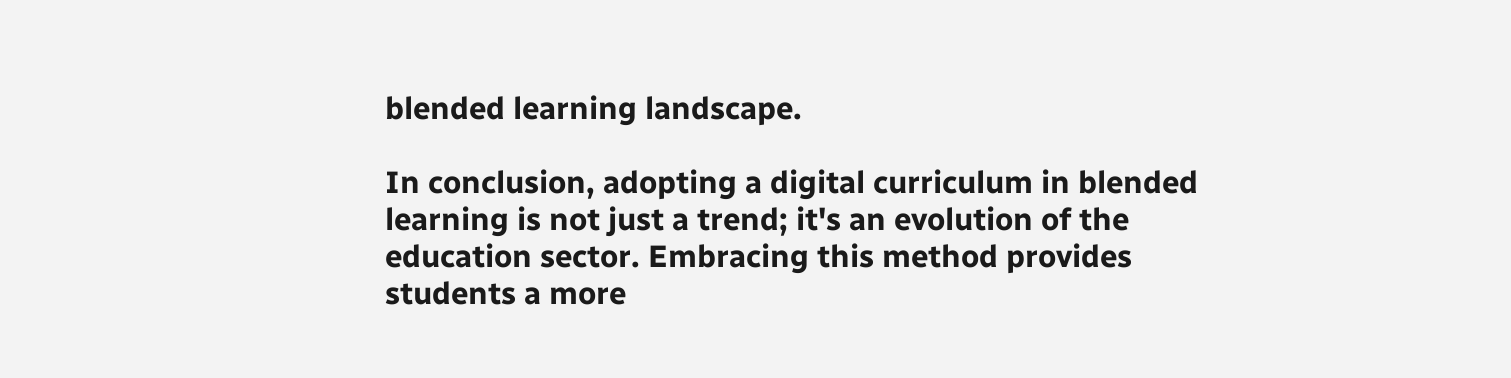blended learning landscape.

In conclusion, adopting a digital curriculum in blended learning is not just a trend; it's an evolution of the education sector. Embracing this method provides students a more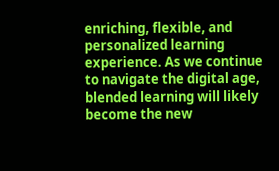enriching, flexible, and personalized learning experience. As we continue to navigate the digital age, blended learning will likely become the new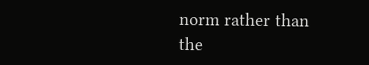norm rather than the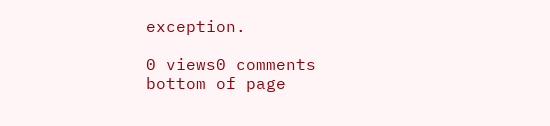exception.

0 views0 comments
bottom of page